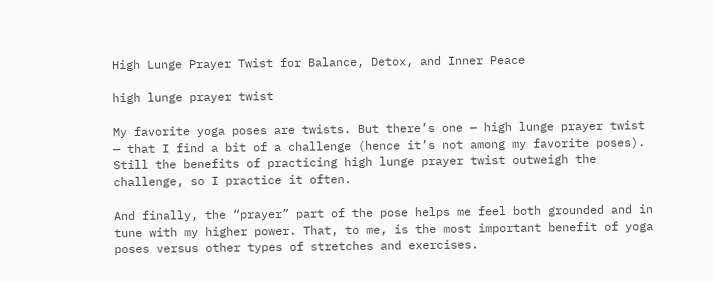High Lunge Prayer Twist for Balance, Detox, and Inner Peace

high lunge prayer twist

My favorite yoga poses are twists. But there’s one — high lunge prayer twist — that I find a bit of a challenge (hence it’s not among my favorite poses). Still the benefits of practicing high lunge prayer twist outweigh the challenge, so I practice it often.

And finally, the “prayer” part of the pose helps me feel both grounded and in tune with my higher power. That, to me, is the most important benefit of yoga poses versus other types of stretches and exercises.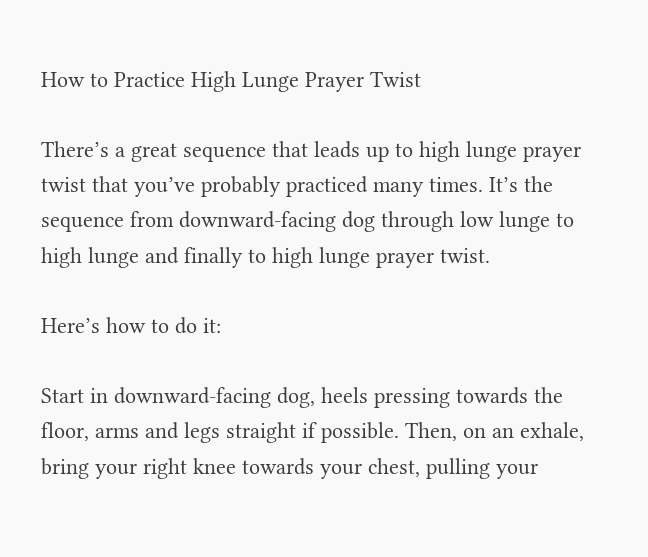How to Practice High Lunge Prayer Twist

There’s a great sequence that leads up to high lunge prayer twist that you’ve probably practiced many times. It’s the sequence from downward-facing dog through low lunge to high lunge and finally to high lunge prayer twist.

Here’s how to do it:

Start in downward-facing dog, heels pressing towards the floor, arms and legs straight if possible. Then, on an exhale, bring your right knee towards your chest, pulling your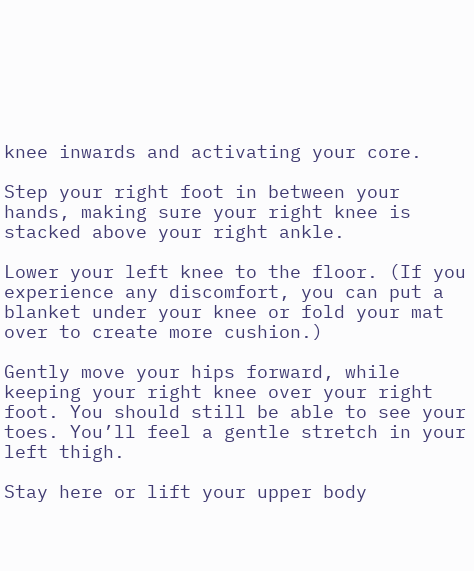knee inwards and activating your core.

Step your right foot in between your hands, making sure your right knee is stacked above your right ankle.

Lower your left knee to the floor. (If you experience any discomfort, you can put a blanket under your knee or fold your mat over to create more cushion.)

Gently move your hips forward, while keeping your right knee over your right foot. You should still be able to see your toes. You’ll feel a gentle stretch in your left thigh.

Stay here or lift your upper body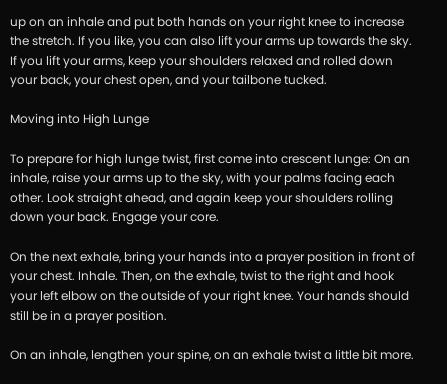up on an inhale and put both hands on your right knee to increase the stretch. If you like, you can also lift your arms up towards the sky. If you lift your arms, keep your shoulders relaxed and rolled down your back, your chest open, and your tailbone tucked.

Moving into High Lunge

To prepare for high lunge twist, first come into crescent lunge: On an inhale, raise your arms up to the sky, with your palms facing each other. Look straight ahead, and again keep your shoulders rolling down your back. Engage your core.

On the next exhale, bring your hands into a prayer position in front of your chest. Inhale. Then, on the exhale, twist to the right and hook your left elbow on the outside of your right knee. Your hands should still be in a prayer position.

On an inhale, lengthen your spine, on an exhale twist a little bit more.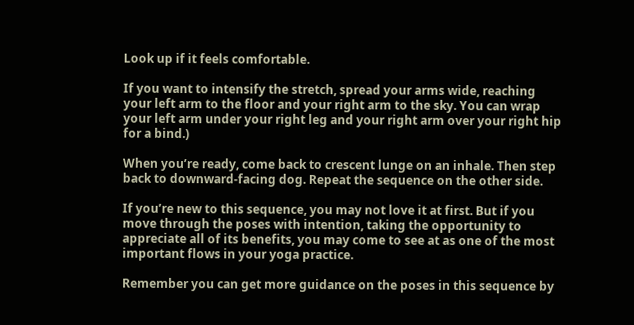Look up if it feels comfortable.

If you want to intensify the stretch, spread your arms wide, reaching your left arm to the floor and your right arm to the sky. You can wrap your left arm under your right leg and your right arm over your right hip for a bind.)

When you’re ready, come back to crescent lunge on an inhale. Then step back to downward-facing dog. Repeat the sequence on the other side.

If you’re new to this sequence, you may not love it at first. But if you move through the poses with intention, taking the opportunity to appreciate all of its benefits, you may come to see at as one of the most important flows in your yoga practice.

Remember you can get more guidance on the poses in this sequence by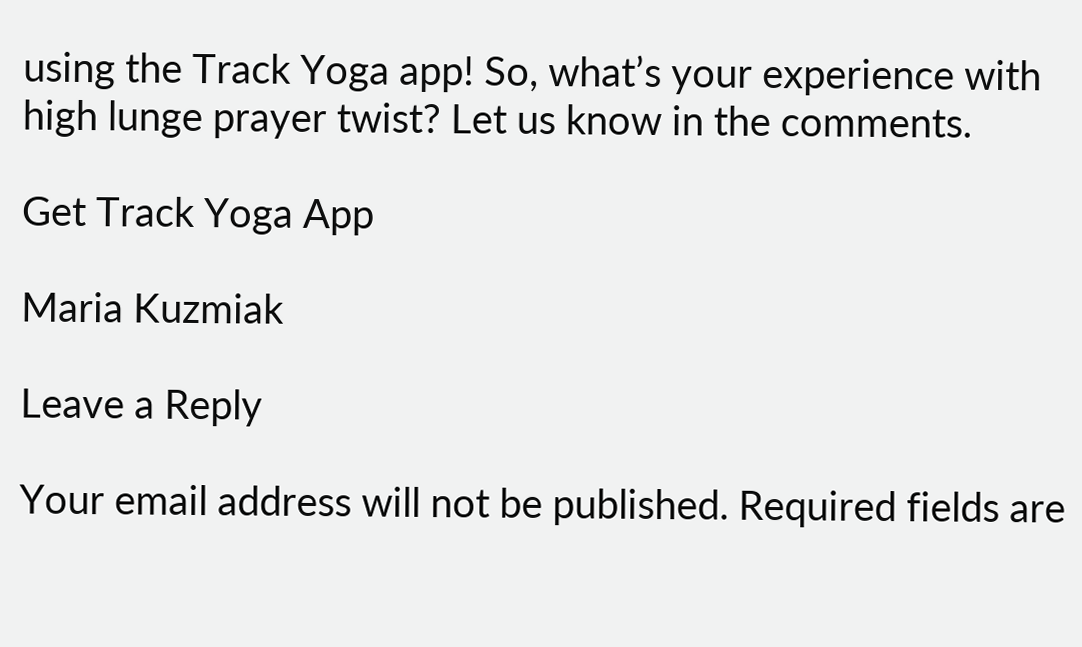using the Track Yoga app! So, what’s your experience with high lunge prayer twist? Let us know in the comments.

Get Track Yoga App

Maria Kuzmiak

Leave a Reply

Your email address will not be published. Required fields are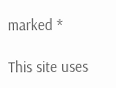marked *

This site uses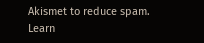Akismet to reduce spam. Learn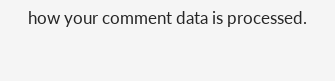how your comment data is processed.